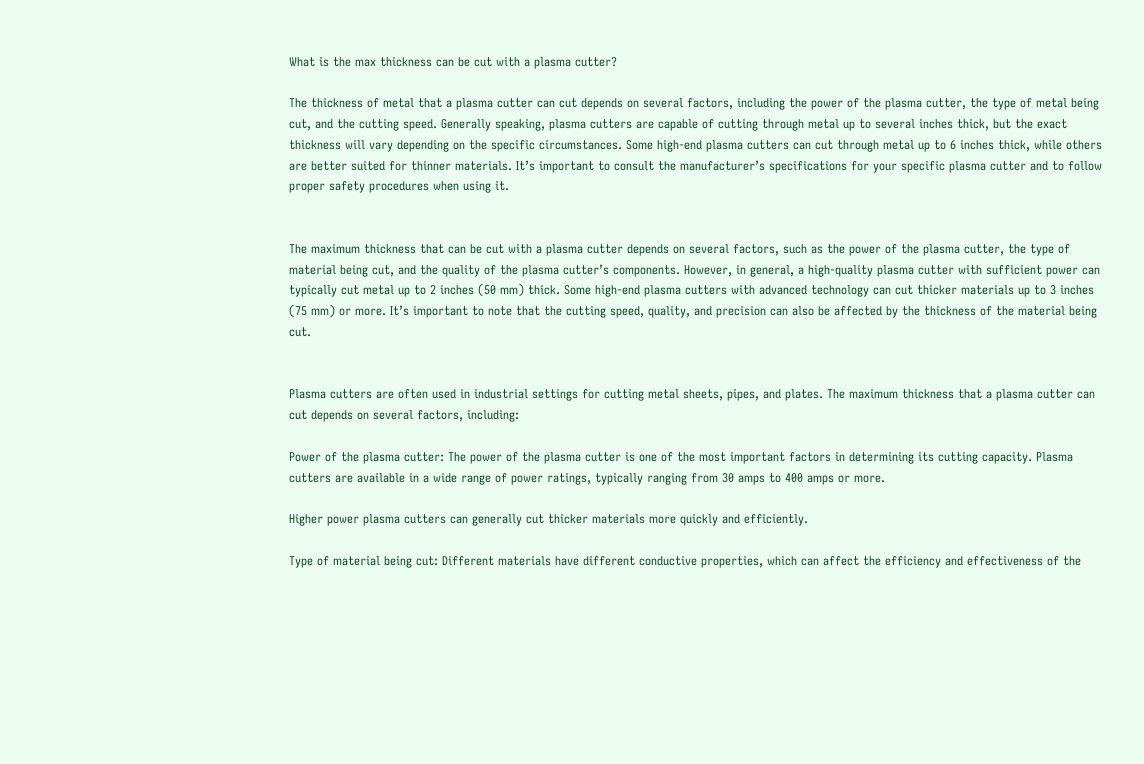What is the max thickness can be cut with a plasma cutter?

The thickness of metal that a plasma cutter can cut depends on several factors, including the power of the plasma cutter, the type of metal being cut, and the cutting speed. Generally speaking, plasma cutters are capable of cutting through metal up to several inches thick, but the exact thickness will vary depending on the specific circumstances. Some high-end plasma cutters can cut through metal up to 6 inches thick, while others are better suited for thinner materials. It’s important to consult the manufacturer’s specifications for your specific plasma cutter and to follow proper safety procedures when using it.


The maximum thickness that can be cut with a plasma cutter depends on several factors, such as the power of the plasma cutter, the type of material being cut, and the quality of the plasma cutter’s components. However, in general, a high-quality plasma cutter with sufficient power can typically cut metal up to 2 inches (50 mm) thick. Some high-end plasma cutters with advanced technology can cut thicker materials up to 3 inches (75 mm) or more. It’s important to note that the cutting speed, quality, and precision can also be affected by the thickness of the material being cut.


Plasma cutters are often used in industrial settings for cutting metal sheets, pipes, and plates. The maximum thickness that a plasma cutter can cut depends on several factors, including:

Power of the plasma cutter: The power of the plasma cutter is one of the most important factors in determining its cutting capacity. Plasma cutters are available in a wide range of power ratings, typically ranging from 30 amps to 400 amps or more.

Higher power plasma cutters can generally cut thicker materials more quickly and efficiently.

Type of material being cut: Different materials have different conductive properties, which can affect the efficiency and effectiveness of the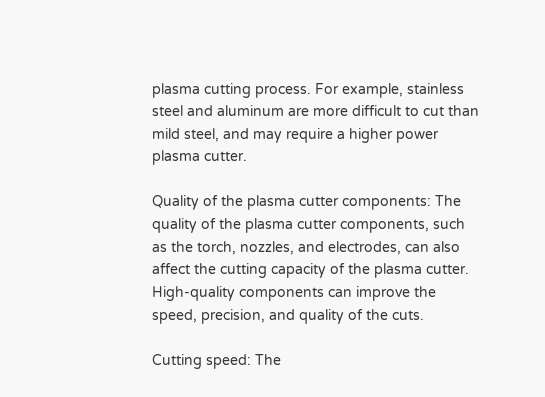plasma cutting process. For example, stainless steel and aluminum are more difficult to cut than mild steel, and may require a higher power plasma cutter.

Quality of the plasma cutter components: The quality of the plasma cutter components, such as the torch, nozzles, and electrodes, can also affect the cutting capacity of the plasma cutter. High-quality components can improve the speed, precision, and quality of the cuts.

Cutting speed: The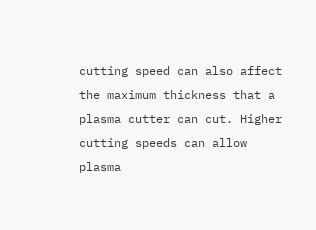cutting speed can also affect the maximum thickness that a plasma cutter can cut. Higher cutting speeds can allow plasma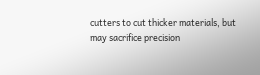cutters to cut thicker materials, but may sacrifice precision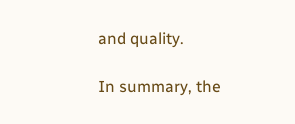and quality.

In summary, the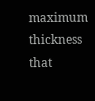maximum thickness that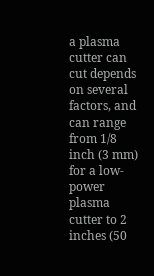a plasma cutter can cut depends on several factors, and can range from 1/8 inch (3 mm) for a low-power plasma cutter to 2 inches (50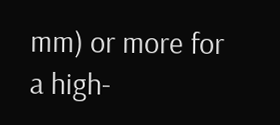mm) or more for a high-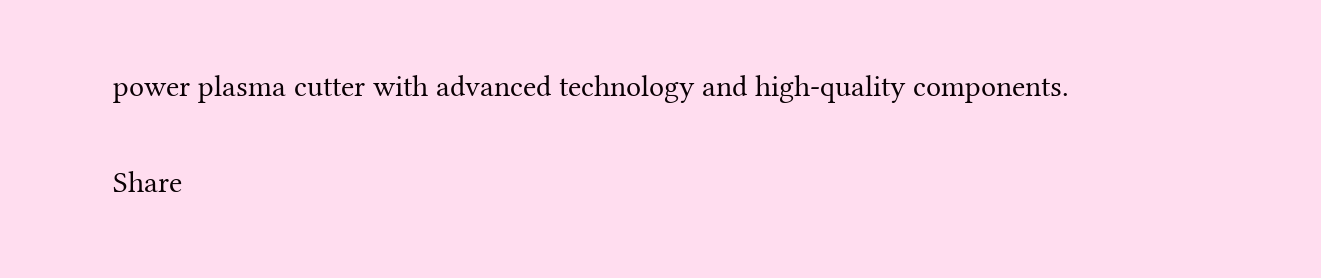power plasma cutter with advanced technology and high-quality components.

Share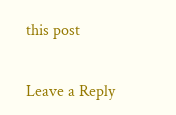this post

Leave a Reply